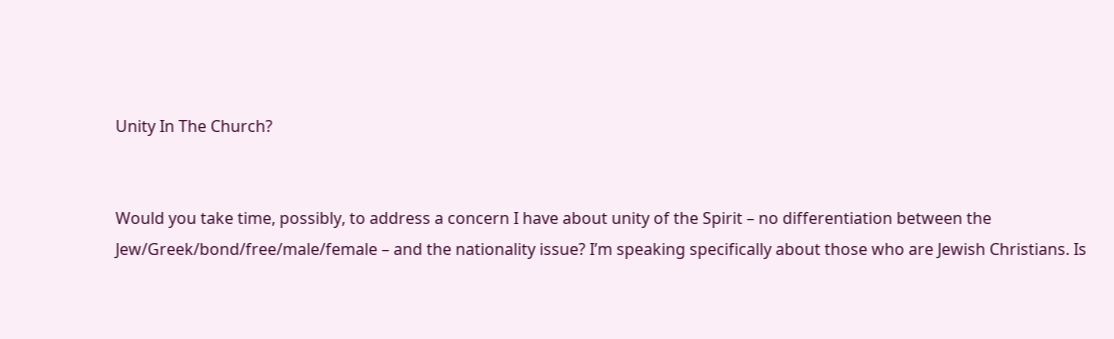Unity In The Church?


Would you take time, possibly, to address a concern I have about unity of the Spirit – no differentiation between the Jew/Greek/bond/free/male/female – and the nationality issue? I’m speaking specifically about those who are Jewish Christians. Is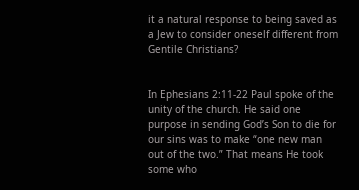it a natural response to being saved as a Jew to consider oneself different from Gentile Christians?


In Ephesians 2:11-22 Paul spoke of the unity of the church. He said one purpose in sending God’s Son to die for our sins was to make “one new man out of the two.” That means He took some who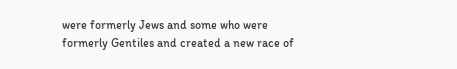were formerly Jews and some who were formerly Gentiles and created a new race of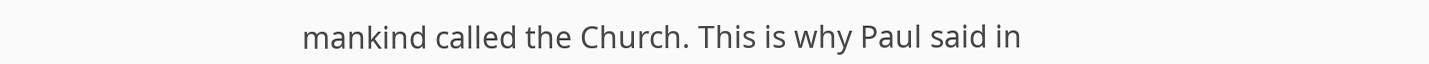mankind called the Church. This is why Paul said in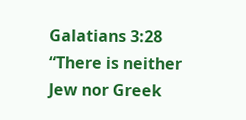Galatians 3:28 “There is neither Jew nor Greek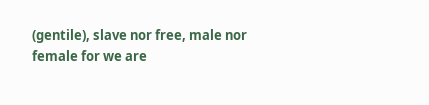(gentile), slave nor free, male nor female for we are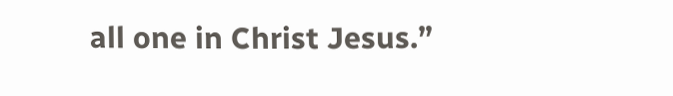all one in Christ Jesus.”